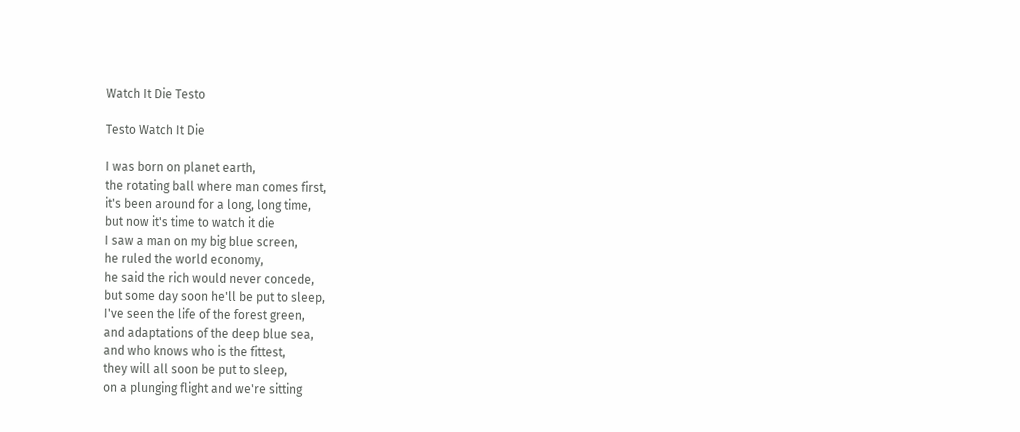Watch It Die Testo

Testo Watch It Die

I was born on planet earth,
the rotating ball where man comes first,
it's been around for a long, long time,
but now it's time to watch it die
I saw a man on my big blue screen,
he ruled the world economy,
he said the rich would never concede,
but some day soon he'll be put to sleep,
I've seen the life of the forest green,
and adaptations of the deep blue sea,
and who knows who is the fittest,
they will all soon be put to sleep,
on a plunging flight and we're sitting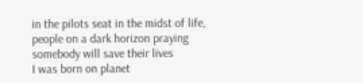in the pilots seat in the midst of life,
people on a dark horizon praying
somebody will save their lives
I was born on planet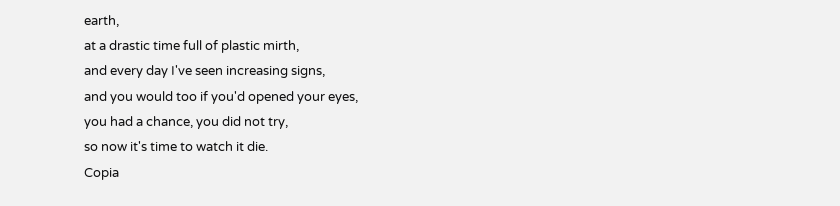earth,
at a drastic time full of plastic mirth,
and every day I've seen increasing signs,
and you would too if you'd opened your eyes,
you had a chance, you did not try,
so now it's time to watch it die.
Copia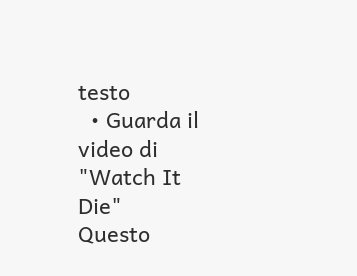testo
  • Guarda il video di "Watch It Die"
Questo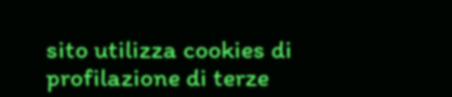sito utilizza cookies di profilazione di terze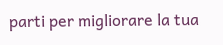parti per migliorare la tua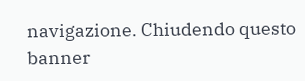navigazione. Chiudendo questo banner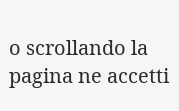o scrollando la pagina ne accetti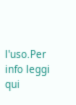l'uso.Per info leggi qui